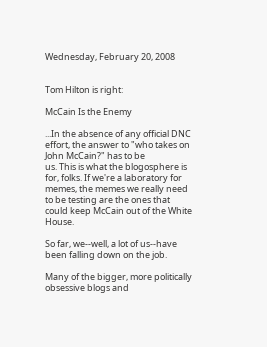Wednesday, February 20, 2008


Tom Hilton is right:

McCain Is the Enemy

...In the absence of any official DNC effort, the answer to "who takes on John McCain?" has to be
us. This is what the blogosphere is for, folks. If we're a laboratory for memes, the memes we really need to be testing are the ones that could keep McCain out of the White House.

So far, we--well, a lot of us--have been falling down on the job.

Many of the bigger, more politically obsessive blogs and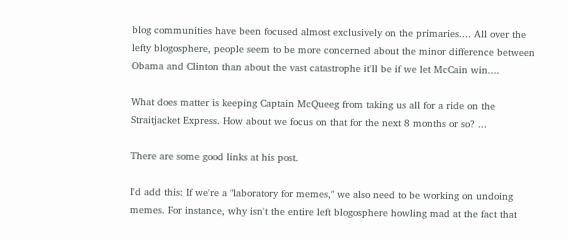blog communities have been focused almost exclusively on the primaries.... All over the lefty blogosphere, people seem to be more concerned about the minor difference between Obama and Clinton than about the vast catastrophe it'll be if we let McCain win....

What does matter is keeping Captain McQueeg from taking us all for a ride on the Straitjacket Express. How about we focus on that for the next 8 months or so? ...

There are some good links at his post.

I'd add this: If we're a "laboratory for memes," we also need to be working on undoing memes. For instance, why isn't the entire left blogosphere howling mad at the fact that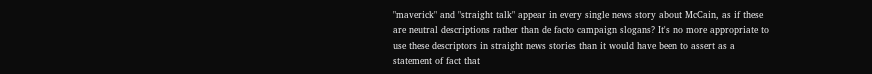"maverick" and "straight talk" appear in every single news story about McCain, as if these are neutral descriptions rather than de facto campaign slogans? It's no more appropriate to use these descriptors in straight news stories than it would have been to assert as a statement of fact that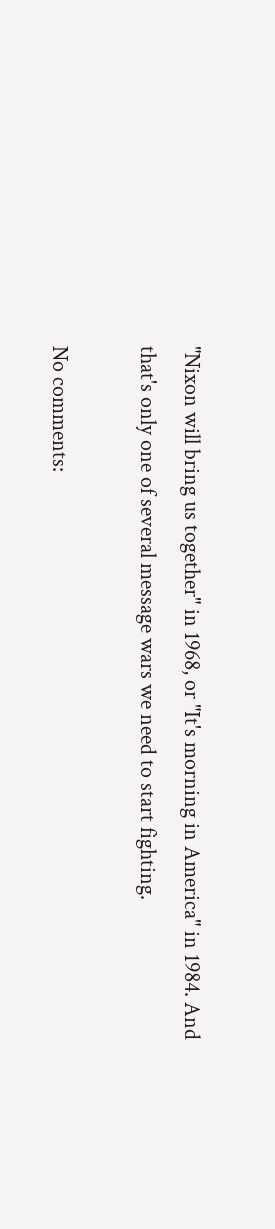"Nixon will bring us together" in 1968, or "It's morning in America" in 1984. And that's only one of several message wars we need to start fighting.

No comments: